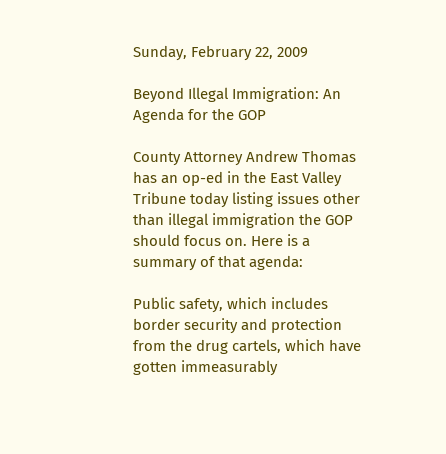Sunday, February 22, 2009

Beyond Illegal Immigration: An Agenda for the GOP

County Attorney Andrew Thomas has an op-ed in the East Valley Tribune today listing issues other than illegal immigration the GOP should focus on. Here is a summary of that agenda:

Public safety, which includes border security and protection from the drug cartels, which have gotten immeasurably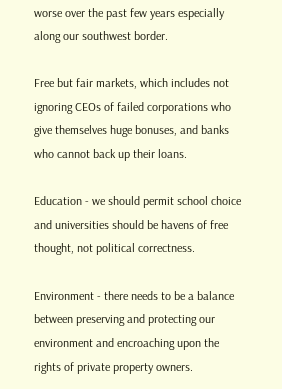worse over the past few years especially along our southwest border.

Free but fair markets, which includes not ignoring CEOs of failed corporations who give themselves huge bonuses, and banks who cannot back up their loans.

Education - we should permit school choice and universities should be havens of free thought, not political correctness.

Environment - there needs to be a balance between preserving and protecting our environment and encroaching upon the rights of private property owners.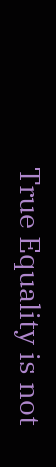True Equality is not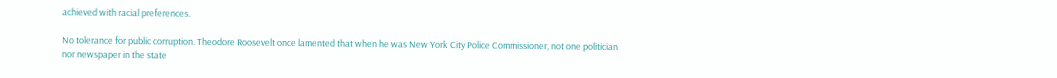achieved with racial preferences.

No tolerance for public corruption. Theodore Roosevelt once lamented that when he was New York City Police Commissioner, not one politician nor newspaper in the state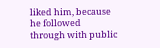liked him, because he followed through with public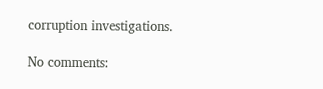corruption investigations.

No comments: